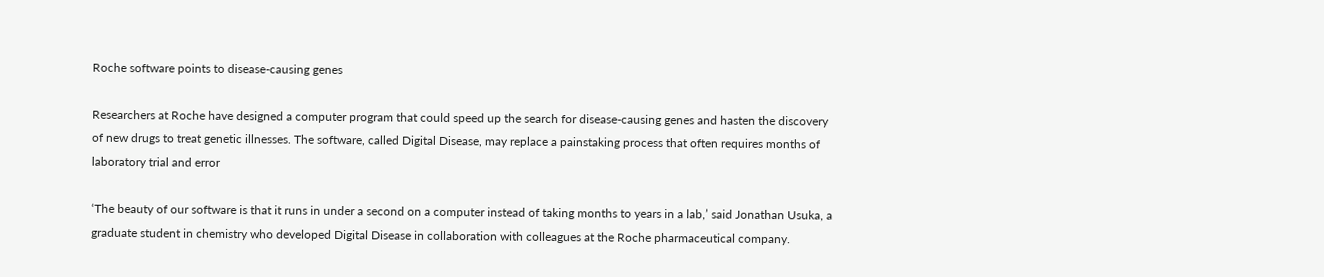Roche software points to disease-causing genes

Researchers at Roche have designed a computer program that could speed up the search for disease-causing genes and hasten the discovery of new drugs to treat genetic illnesses. The software, called Digital Disease, may replace a painstaking process that often requires months of laboratory trial and error

‘The beauty of our software is that it runs in under a second on a computer instead of taking months to years in a lab,’ said Jonathan Usuka, a graduate student in chemistry who developed Digital Disease in collaboration with colleagues at the Roche pharmaceutical company.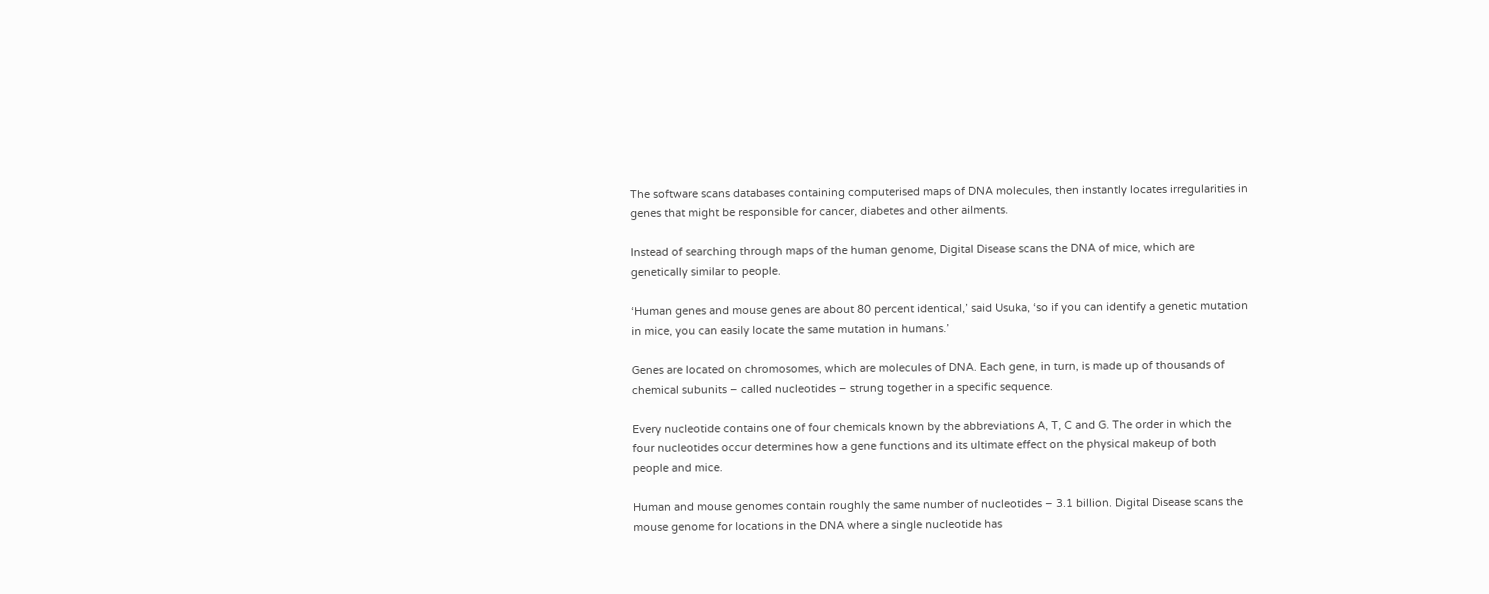The software scans databases containing computerised maps of DNA molecules, then instantly locates irregularities in genes that might be responsible for cancer, diabetes and other ailments.

Instead of searching through maps of the human genome, Digital Disease scans the DNA of mice, which are genetically similar to people.

‘Human genes and mouse genes are about 80 percent identical,’ said Usuka, ‘so if you can identify a genetic mutation in mice, you can easily locate the same mutation in humans.’

Genes are located on chromosomes, which are molecules of DNA. Each gene, in turn, is made up of thousands of chemical subunits – called nucleotides – strung together in a specific sequence.

Every nucleotide contains one of four chemicals known by the abbreviations A, T, C and G. The order in which the four nucleotides occur determines how a gene functions and its ultimate effect on the physical makeup of both people and mice.

Human and mouse genomes contain roughly the same number of nucleotides – 3.1 billion. Digital Disease scans the mouse genome for locations in the DNA where a single nucleotide has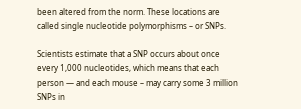been altered from the norm. These locations are called single nucleotide polymorphisms – or SNPs.

Scientists estimate that a SNP occurs about once every 1,000 nucleotides, which means that each person — and each mouse – may carry some 3 million SNPs in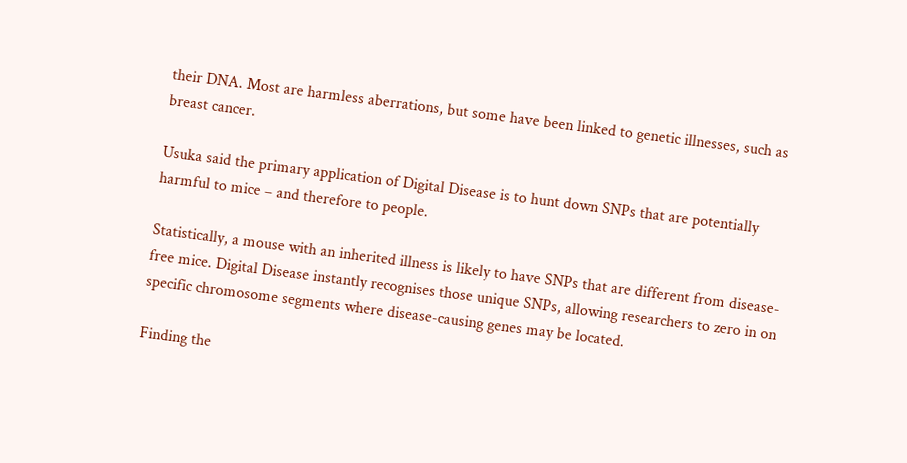their DNA. Most are harmless aberrations, but some have been linked to genetic illnesses, such as breast cancer.

Usuka said the primary application of Digital Disease is to hunt down SNPs that are potentially harmful to mice – and therefore to people.

Statistically, a mouse with an inherited illness is likely to have SNPs that are different from disease-free mice. Digital Disease instantly recognises those unique SNPs, allowing researchers to zero in on specific chromosome segments where disease-causing genes may be located.

Finding the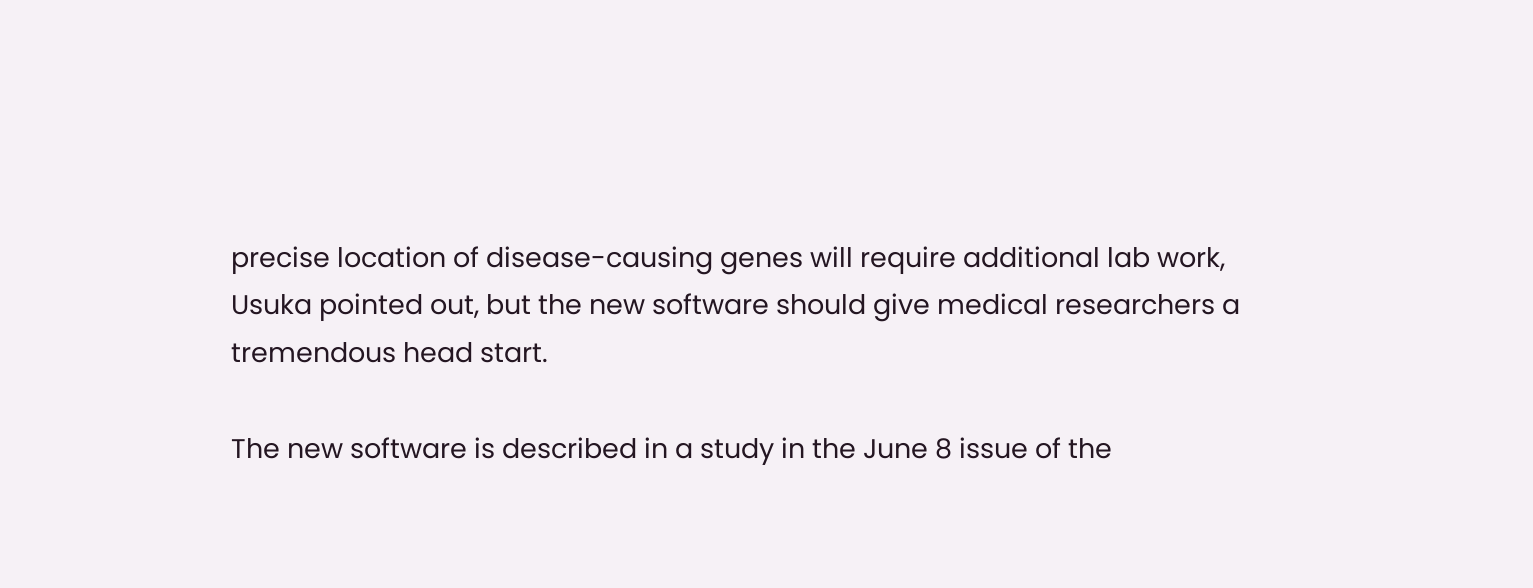precise location of disease-causing genes will require additional lab work, Usuka pointed out, but the new software should give medical researchers a tremendous head start.

The new software is described in a study in the June 8 issue of the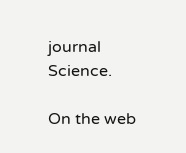journal Science.

On the web